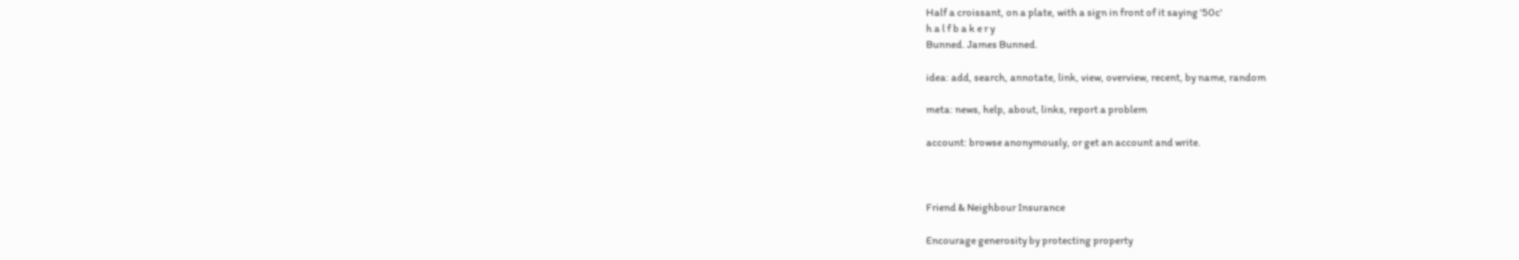Half a croissant, on a plate, with a sign in front of it saying '50c'
h a l f b a k e r y
Bunned. James Bunned.

idea: add, search, annotate, link, view, overview, recent, by name, random

meta: news, help, about, links, report a problem

account: browse anonymously, or get an account and write.



Friend & Neighbour Insurance

Encourage generosity by protecting property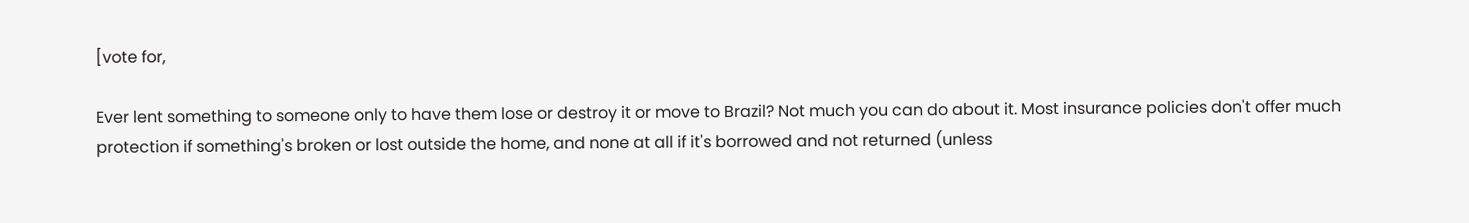[vote for,

Ever lent something to someone only to have them lose or destroy it or move to Brazil? Not much you can do about it. Most insurance policies don't offer much protection if something's broken or lost outside the home, and none at all if it's borrowed and not returned (unless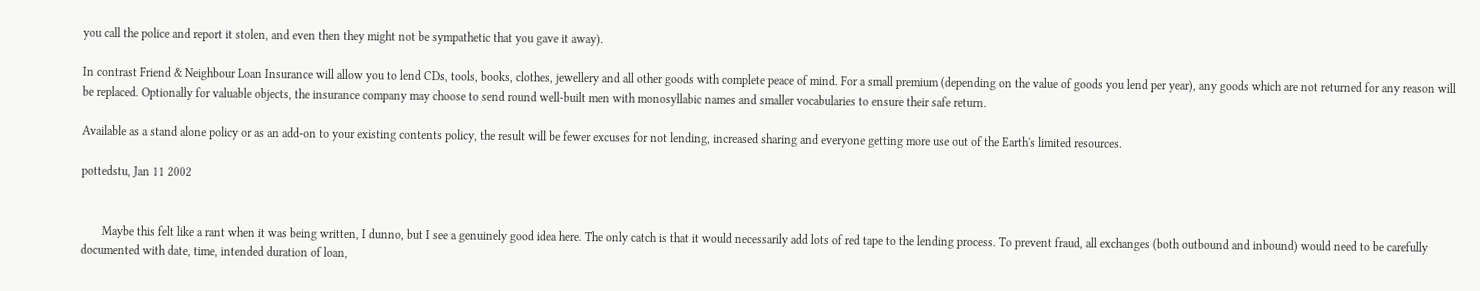you call the police and report it stolen, and even then they might not be sympathetic that you gave it away).

In contrast Friend & Neighbour Loan Insurance will allow you to lend CDs, tools, books, clothes, jewellery and all other goods with complete peace of mind. For a small premium (depending on the value of goods you lend per year), any goods which are not returned for any reason will be replaced. Optionally for valuable objects, the insurance company may choose to send round well-built men with monosyllabic names and smaller vocabularies to ensure their safe return.

Available as a stand alone policy or as an add-on to your existing contents policy, the result will be fewer excuses for not lending, increased sharing and everyone getting more use out of the Earth's limited resources.

pottedstu, Jan 11 2002


       Maybe this felt like a rant when it was being written, I dunno, but I see a genuinely good idea here. The only catch is that it would necessarily add lots of red tape to the lending process. To prevent fraud, all exchanges (both outbound and inbound) would need to be carefully documented with date, time, intended duration of loan,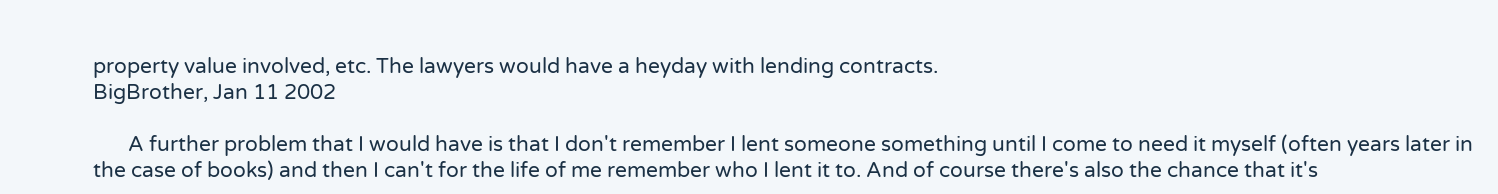property value involved, etc. The lawyers would have a heyday with lending contracts.
BigBrother, Jan 11 2002

       A further problem that I would have is that I don't remember I lent someone something until I come to need it myself (often years later in the case of books) and then I can't for the life of me remember who I lent it to. And of course there's also the chance that it's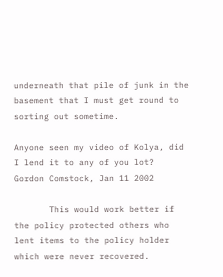underneath that pile of junk in the basement that I must get round to sorting out sometime.

Anyone seen my video of Kolya, did I lend it to any of you lot?
Gordon Comstock, Jan 11 2002

       This would work better if the policy protected others who lent items to the policy holder which were never recovered.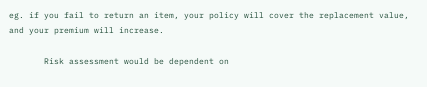eg. if you fail to return an item, your policy will cover the replacement value, and your premium will increase.

       Risk assessment would be dependent on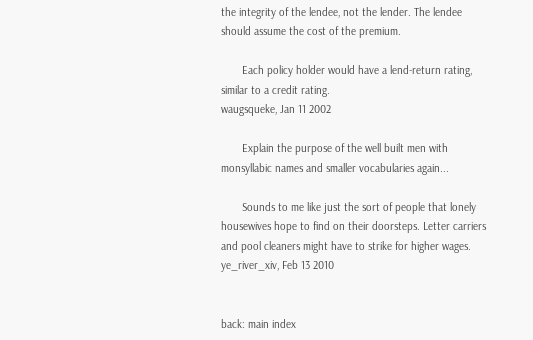the integrity of the lendee, not the lender. The lendee should assume the cost of the premium.

       Each policy holder would have a lend-return rating, similar to a credit rating.
waugsqueke, Jan 11 2002

       Explain the purpose of the well built men with monsyllabic names and smaller vocabularies again...

       Sounds to me like just the sort of people that lonely housewives hope to find on their doorsteps. Letter carriers and pool cleaners might have to strike for higher wages.
ye_river_xiv, Feb 13 2010


back: main index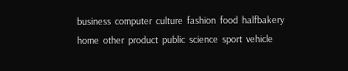business  computer  culture  fashion  food  halfbakery  home  other  product  public  science  sport  vehicle